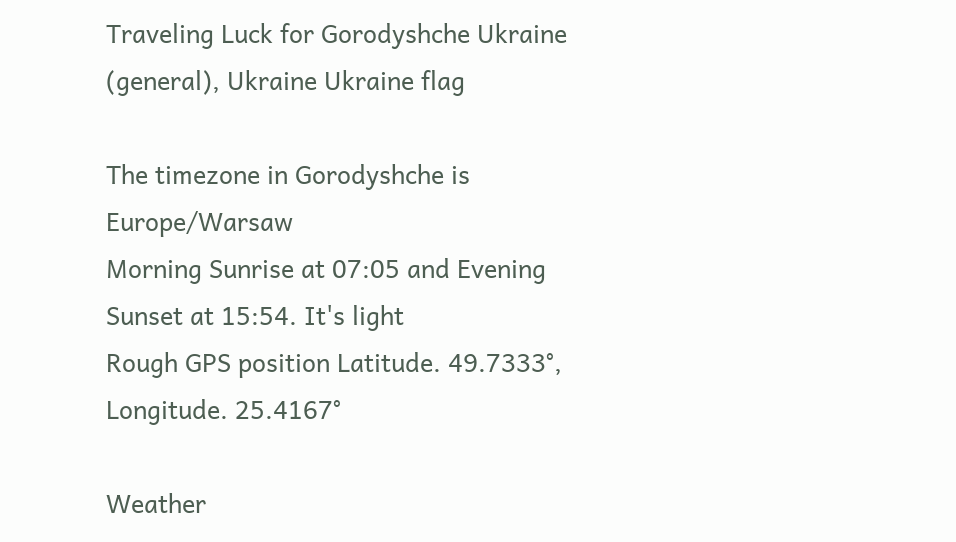Traveling Luck for Gorodyshche Ukraine (general), Ukraine Ukraine flag

The timezone in Gorodyshche is Europe/Warsaw
Morning Sunrise at 07:05 and Evening Sunset at 15:54. It's light
Rough GPS position Latitude. 49.7333°, Longitude. 25.4167°

Weather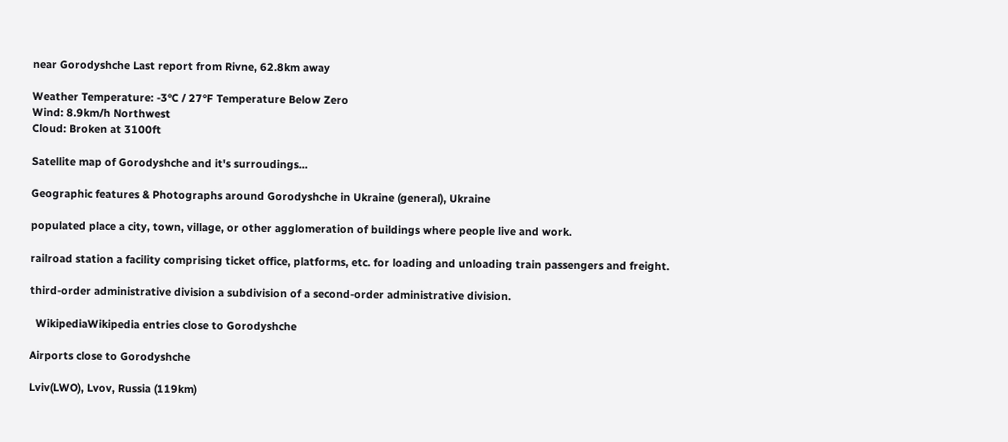near Gorodyshche Last report from Rivne, 62.8km away

Weather Temperature: -3°C / 27°F Temperature Below Zero
Wind: 8.9km/h Northwest
Cloud: Broken at 3100ft

Satellite map of Gorodyshche and it's surroudings...

Geographic features & Photographs around Gorodyshche in Ukraine (general), Ukraine

populated place a city, town, village, or other agglomeration of buildings where people live and work.

railroad station a facility comprising ticket office, platforms, etc. for loading and unloading train passengers and freight.

third-order administrative division a subdivision of a second-order administrative division.

  WikipediaWikipedia entries close to Gorodyshche

Airports close to Gorodyshche

Lviv(LWO), Lvov, Russia (119km)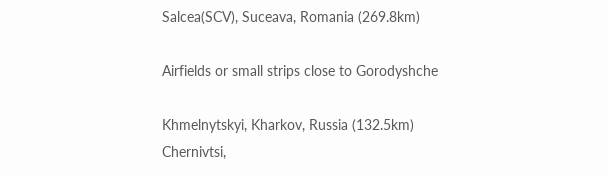Salcea(SCV), Suceava, Romania (269.8km)

Airfields or small strips close to Gorodyshche

Khmelnytskyi, Kharkov, Russia (132.5km)
Chernivtsi,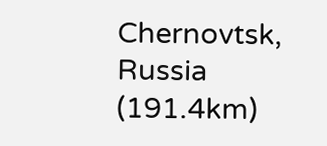Chernovtsk, Russia (191.4km)